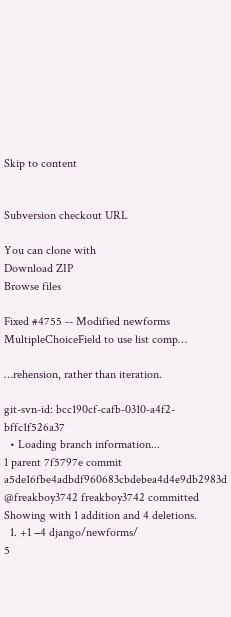Skip to content


Subversion checkout URL

You can clone with
Download ZIP
Browse files

Fixed #4755 -- Modified newforms MultipleChoiceField to use list comp…

…rehension, rather than iteration.

git-svn-id: bcc190cf-cafb-0310-a4f2-bffc1f526a37
  • Loading branch information...
1 parent 7f5797e commit a5de16fbe4adbdf960683cbdebea4d4e9db2983d @freakboy3742 freakboy3742 committed
Showing with 1 addition and 4 deletions.
  1. +1 −4 django/newforms/
5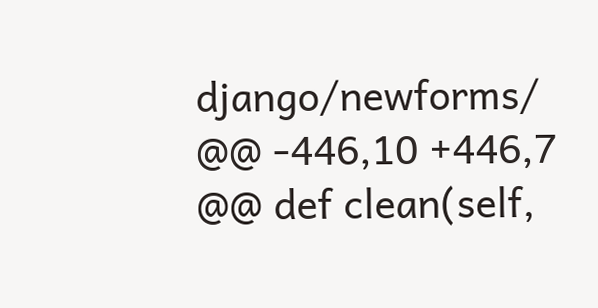django/newforms/
@@ -446,10 +446,7 @@ def clean(self,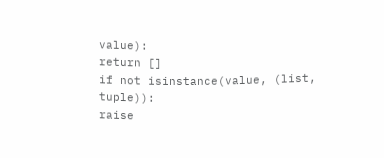value):
return []
if not isinstance(value, (list, tuple)):
raise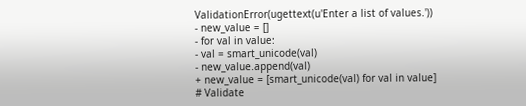ValidationError(ugettext(u'Enter a list of values.'))
- new_value = []
- for val in value:
- val = smart_unicode(val)
- new_value.append(val)
+ new_value = [smart_unicode(val) for val in value]
# Validate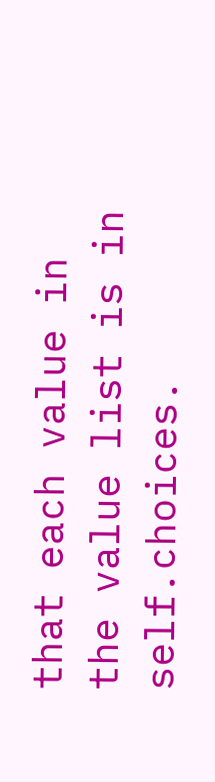that each value in the value list is in self.choices.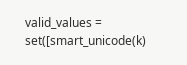valid_values = set([smart_unicode(k)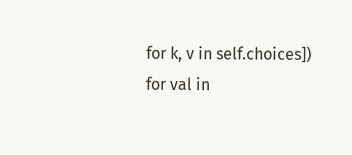for k, v in self.choices])
for val in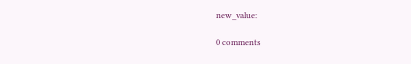new_value:

0 comments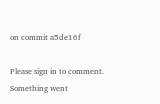on commit a5de16f

Please sign in to comment.
Something went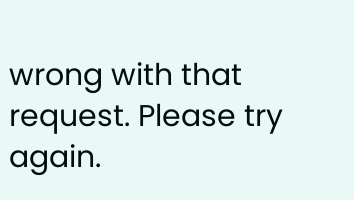wrong with that request. Please try again.